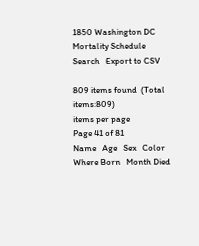1850 Washington DC Mortality Schedule     Search   Export to CSV

809 items found  (Total items:809)
items per page
Page 41 of 81
Name   Age   Sex   Color   Where Born   Month Died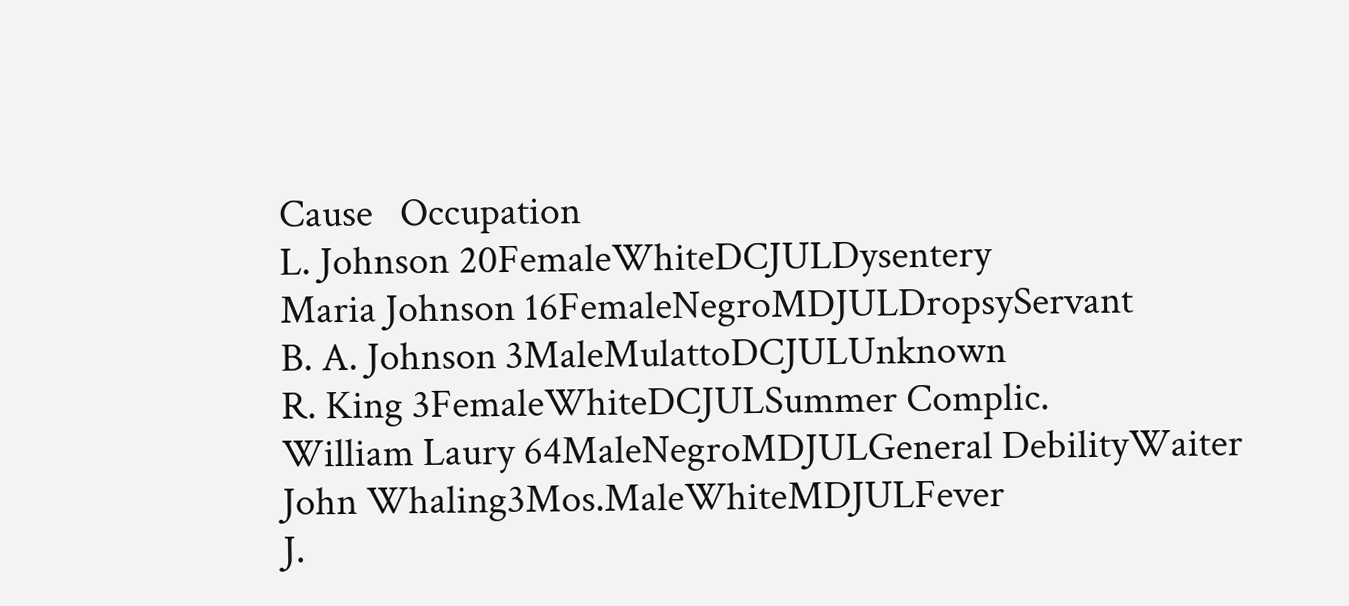Cause   Occupation
L. Johnson 20FemaleWhiteDCJULDysentery
Maria Johnson 16FemaleNegroMDJULDropsyServant
B. A. Johnson 3MaleMulattoDCJULUnknown
R. King 3FemaleWhiteDCJULSummer Complic.
William Laury 64MaleNegroMDJULGeneral DebilityWaiter
John Whaling3Mos.MaleWhiteMDJULFever
J.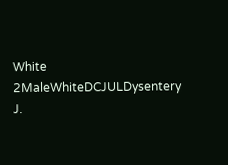White 2MaleWhiteDCJULDysentery
J.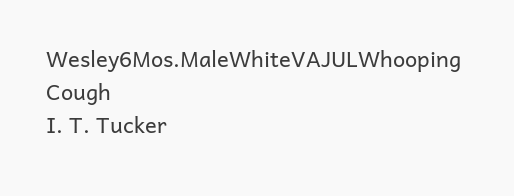Wesley6Mos.MaleWhiteVAJULWhooping Cough
I. T. Tucker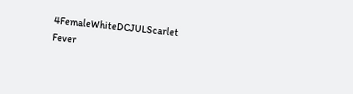4FemaleWhiteDCJULScarlet Fever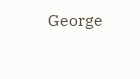George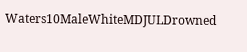Waters10MaleWhiteMDJULDrowned